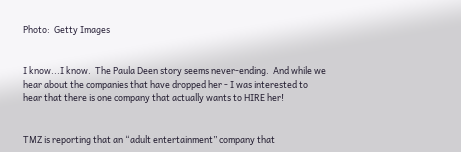Photo:  Getty Images


I know...I know.  The Paula Deen story seems never-ending.  And while we hear about the companies that have dropped her - I was interested to hear that there is one company that actually wants to HIRE her!


TMZ is reporting that an “adult entertainment” company that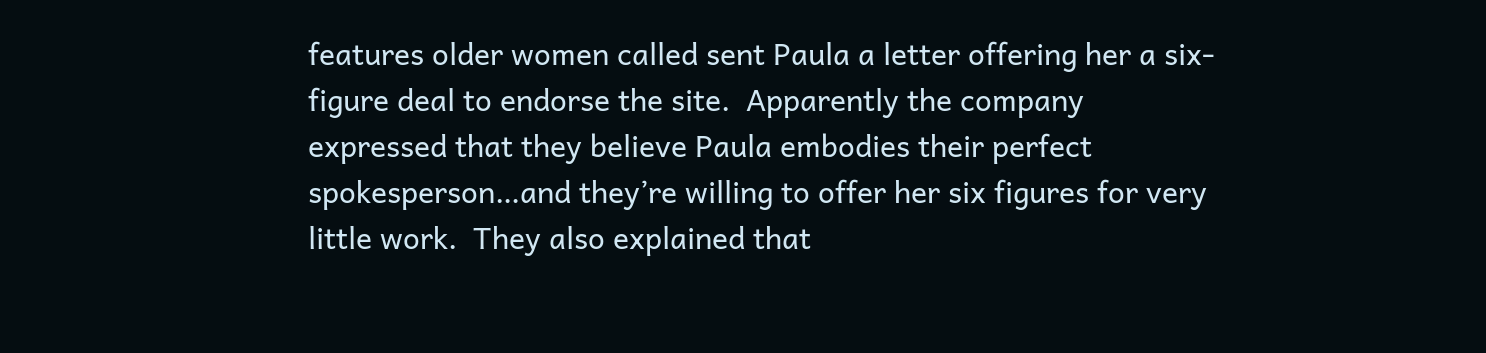features older women called sent Paula a letter offering her a six-figure deal to endorse the site.  Apparently the company expressed that they believe Paula embodies their perfect spokesperson…and they’re willing to offer her six figures for very little work.  They also explained that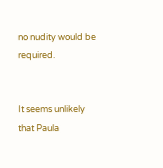no nudity would be required.


It seems unlikely that Paula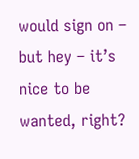would sign on – but hey – it’s nice to be wanted, right?